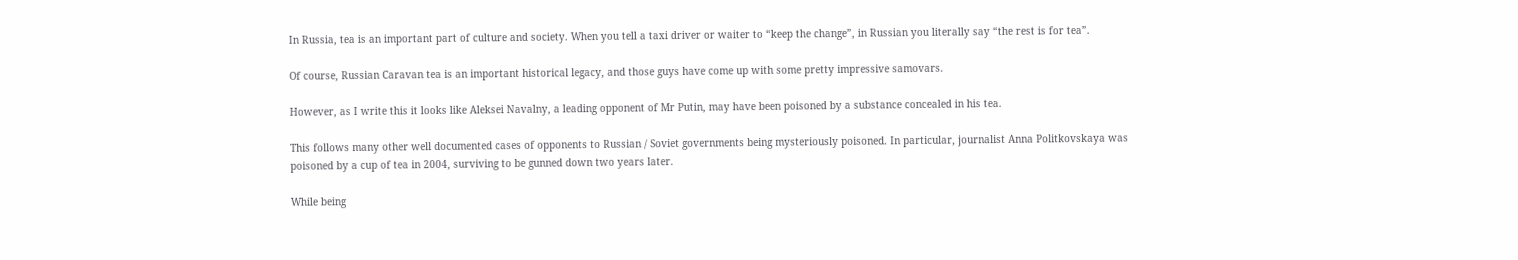In Russia, tea is an important part of culture and society. When you tell a taxi driver or waiter to “keep the change”, in Russian you literally say “the rest is for tea”.

Of course, Russian Caravan tea is an important historical legacy, and those guys have come up with some pretty impressive samovars.

However, as I write this it looks like Aleksei Navalny, a leading opponent of Mr Putin, may have been poisoned by a substance concealed in his tea.

This follows many other well documented cases of opponents to Russian / Soviet governments being mysteriously poisoned. In particular, journalist Anna Politkovskaya was poisoned by a cup of tea in 2004, surviving to be gunned down two years later.

While being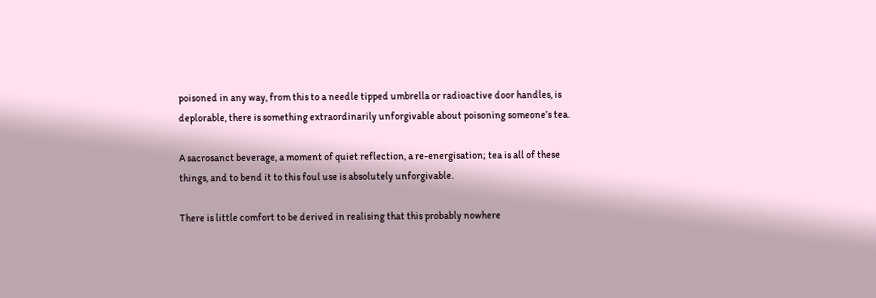poisoned in any way, from this to a needle tipped umbrella or radioactive door handles, is deplorable, there is something extraordinarily unforgivable about poisoning someone’s tea.

A sacrosanct beverage, a moment of quiet reflection, a re-energisation; tea is all of these things, and to bend it to this foul use is absolutely unforgivable.

There is little comfort to be derived in realising that this probably nowhere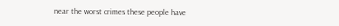near the worst crimes these people have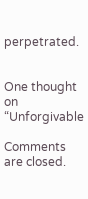perpetrated.


One thought on “Unforgivable

Comments are closed.